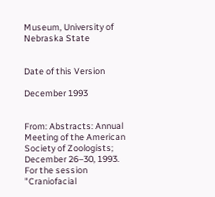Museum, University of Nebraska State


Date of this Version

December 1993


From: Abstracts: Annual Meeting of the American Society of Zoologists; December 26–30, 1993. For the session "Craniofacial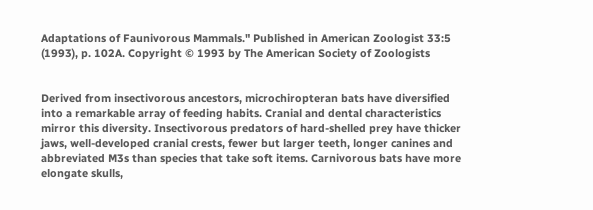Adaptations of Faunivorous Mammals." Published in American Zoologist 33:5 (1993), p. 102A. Copyright © 1993 by The American Society of Zoologists


Derived from insectivorous ancestors, microchiropteran bats have diversified into a remarkable array of feeding habits. Cranial and dental characteristics mirror this diversity. Insectivorous predators of hard-shelled prey have thicker jaws, well-developed cranial crests, fewer but larger teeth, longer canines and abbreviated M3s than species that take soft items. Carnivorous bats have more elongate skulls,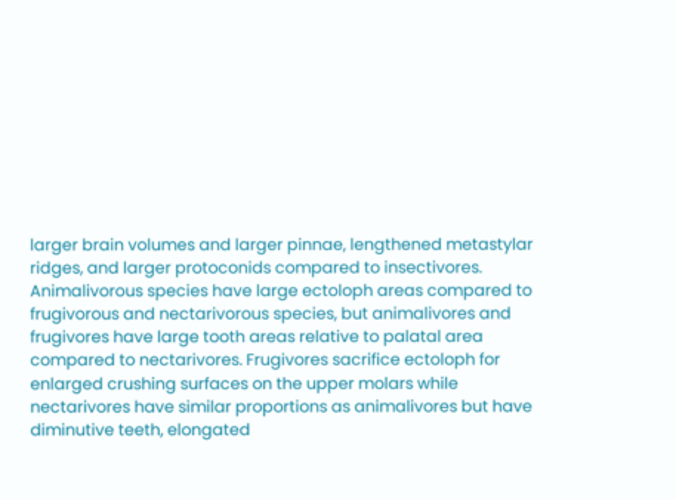larger brain volumes and larger pinnae, lengthened metastylar ridges, and larger protoconids compared to insectivores. Animalivorous species have large ectoloph areas compared to frugivorous and nectarivorous species, but animalivores and frugivores have large tooth areas relative to palatal area compared to nectarivores. Frugivores sacrifice ectoloph for enlarged crushing surfaces on the upper molars while nectarivores have similar proportions as animalivores but have diminutive teeth, elongated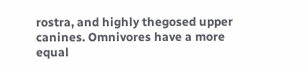rostra, and highly thegosed upper canines. Omnivores have a more equal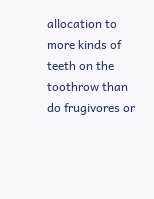allocation to more kinds of teeth on the toothrow than do frugivores or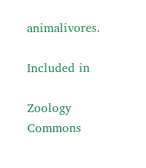animalivores.

Included in

Zoology Commons